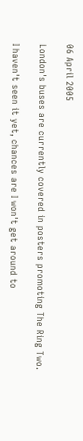06 April 2005

London's buses are currently covered in posters promoting The Ring Two.

I haven't seen it yet, chances are I won't get around to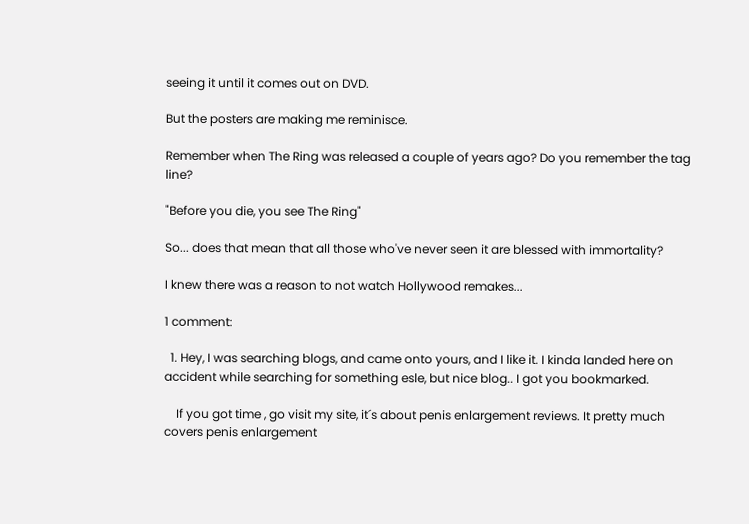seeing it until it comes out on DVD.

But the posters are making me reminisce.

Remember when The Ring was released a couple of years ago? Do you remember the tag line?

"Before you die, you see The Ring"

So... does that mean that all those who've never seen it are blessed with immortality?

I knew there was a reason to not watch Hollywood remakes...

1 comment:

  1. Hey, I was searching blogs, and came onto yours, and I like it. I kinda landed here on accident while searching for something esle, but nice blog.. I got you bookmarked.

    If you got time , go visit my site, it´s about penis enlargement reviews. It pretty much covers penis enlargement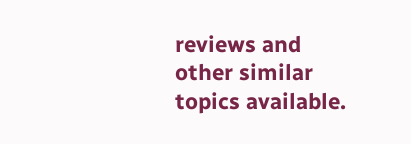reviews and other similar topics available.